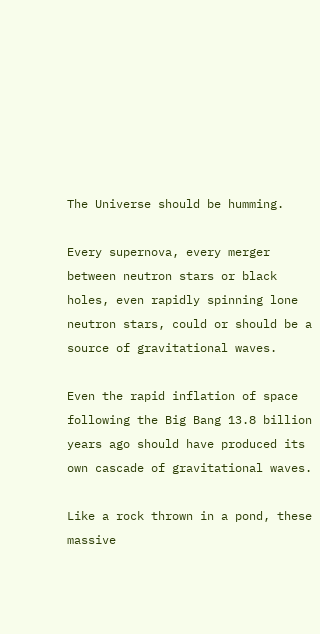The Universe should be humming.

Every supernova, every merger between neutron stars or black holes, even rapidly spinning lone neutron stars, could or should be a source of gravitational waves.

Even the rapid inflation of space following the Big Bang 13.8 billion years ago should have produced its own cascade of gravitational waves.

Like a rock thrown in a pond, these massive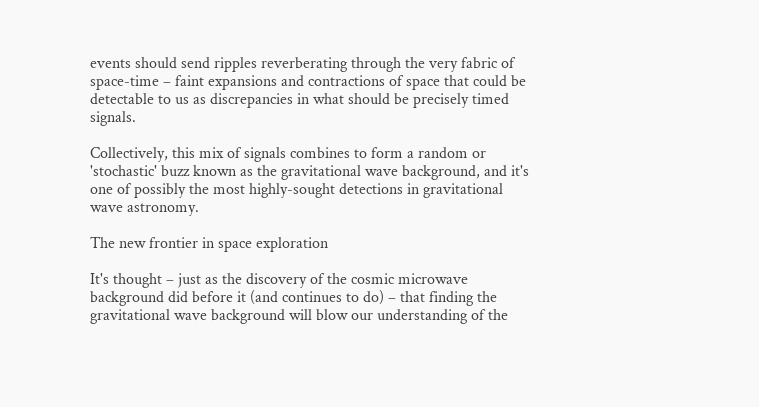events should send ripples reverberating through the very fabric of space-time – faint expansions and contractions of space that could be detectable to us as discrepancies in what should be precisely timed signals.

Collectively, this mix of signals combines to form a random or 'stochastic' buzz known as the gravitational wave background, and it's one of possibly the most highly-sought detections in gravitational wave astronomy.

The new frontier in space exploration

It's thought – just as the discovery of the cosmic microwave background did before it (and continues to do) – that finding the gravitational wave background will blow our understanding of the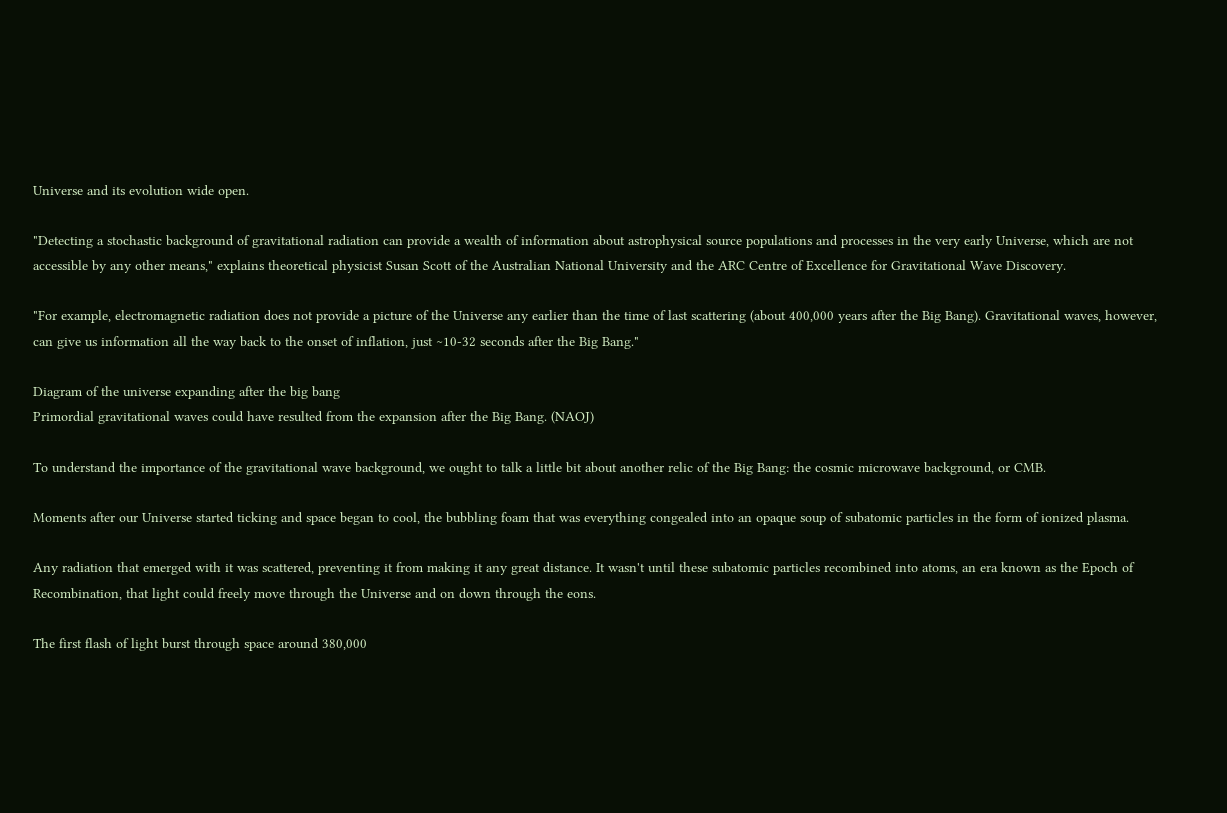Universe and its evolution wide open.

"Detecting a stochastic background of gravitational radiation can provide a wealth of information about astrophysical source populations and processes in the very early Universe, which are not accessible by any other means," explains theoretical physicist Susan Scott of the Australian National University and the ARC Centre of Excellence for Gravitational Wave Discovery.

"For example, electromagnetic radiation does not provide a picture of the Universe any earlier than the time of last scattering (about 400,000 years after the Big Bang). Gravitational waves, however, can give us information all the way back to the onset of inflation, just ∼10-32 seconds after the Big Bang."

Diagram of the universe expanding after the big bang
Primordial gravitational waves could have resulted from the expansion after the Big Bang. (NAOJ)

To understand the importance of the gravitational wave background, we ought to talk a little bit about another relic of the Big Bang: the cosmic microwave background, or CMB.

Moments after our Universe started ticking and space began to cool, the bubbling foam that was everything congealed into an opaque soup of subatomic particles in the form of ionized plasma.

Any radiation that emerged with it was scattered, preventing it from making it any great distance. It wasn't until these subatomic particles recombined into atoms, an era known as the Epoch of Recombination, that light could freely move through the Universe and on down through the eons.

The first flash of light burst through space around 380,000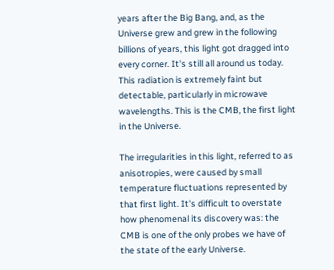years after the Big Bang, and, as the Universe grew and grew in the following billions of years, this light got dragged into every corner. It's still all around us today. This radiation is extremely faint but detectable, particularly in microwave wavelengths. This is the CMB, the first light in the Universe.

The irregularities in this light, referred to as anisotropies, were caused by small temperature fluctuations represented by that first light. It's difficult to overstate how phenomenal its discovery was: the CMB is one of the only probes we have of the state of the early Universe.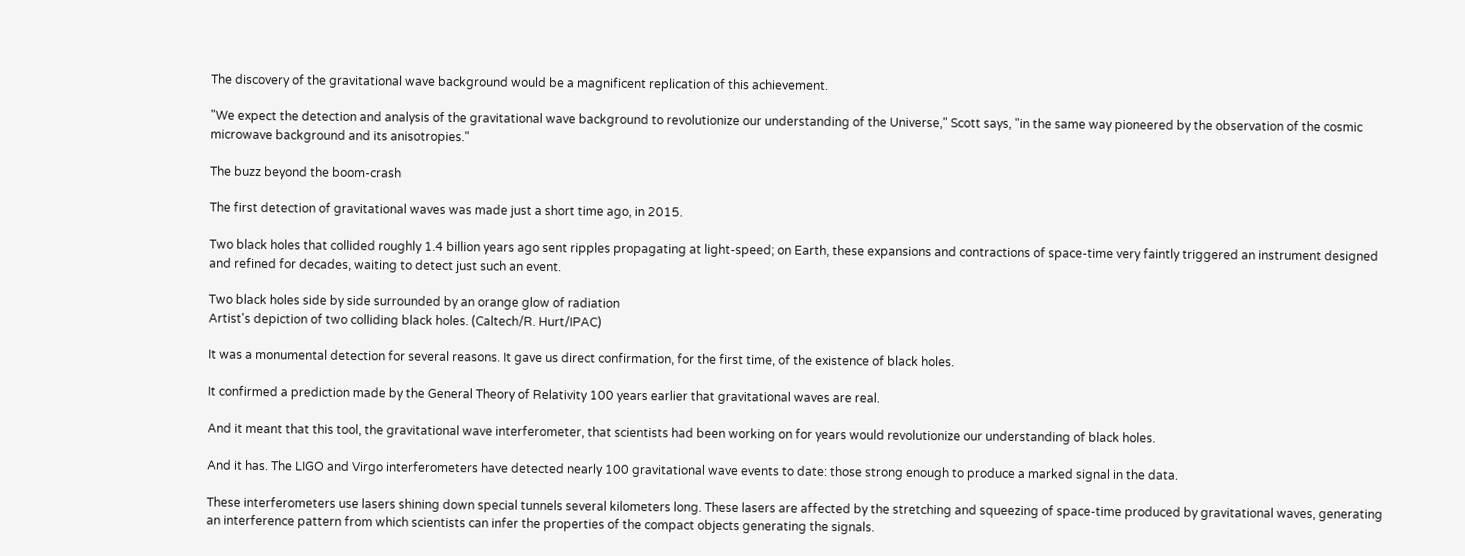The discovery of the gravitational wave background would be a magnificent replication of this achievement.

"We expect the detection and analysis of the gravitational wave background to revolutionize our understanding of the Universe," Scott says, "in the same way pioneered by the observation of the cosmic microwave background and its anisotropies."

The buzz beyond the boom-crash

The first detection of gravitational waves was made just a short time ago, in 2015.

Two black holes that collided roughly 1.4 billion years ago sent ripples propagating at light-speed; on Earth, these expansions and contractions of space-time very faintly triggered an instrument designed and refined for decades, waiting to detect just such an event.

Two black holes side by side surrounded by an orange glow of radiation
Artist's depiction of two colliding black holes. (Caltech/R. Hurt/IPAC)

It was a monumental detection for several reasons. It gave us direct confirmation, for the first time, of the existence of black holes.

It confirmed a prediction made by the General Theory of Relativity 100 years earlier that gravitational waves are real.

And it meant that this tool, the gravitational wave interferometer, that scientists had been working on for years would revolutionize our understanding of black holes.

And it has. The LIGO and Virgo interferometers have detected nearly 100 gravitational wave events to date: those strong enough to produce a marked signal in the data.

These interferometers use lasers shining down special tunnels several kilometers long. These lasers are affected by the stretching and squeezing of space-time produced by gravitational waves, generating an interference pattern from which scientists can infer the properties of the compact objects generating the signals.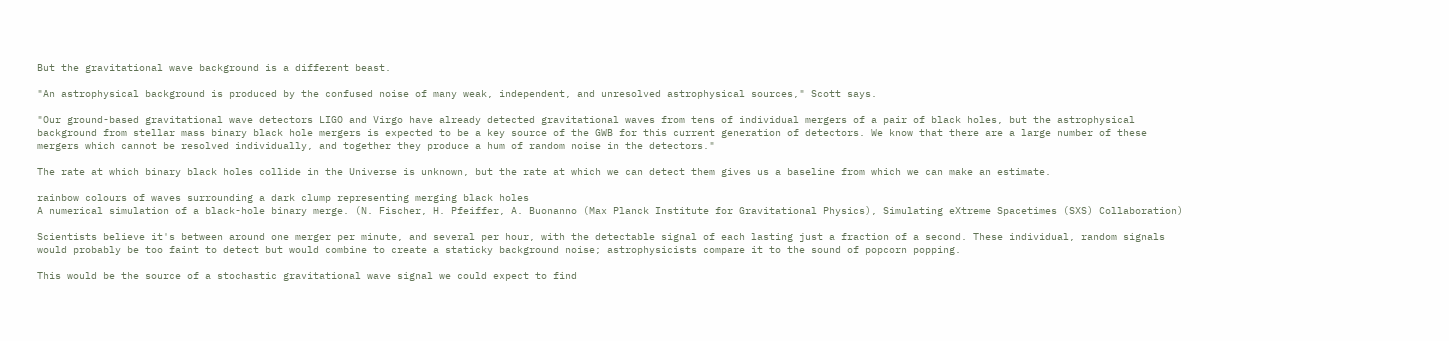But the gravitational wave background is a different beast.

"An astrophysical background is produced by the confused noise of many weak, independent, and unresolved astrophysical sources," Scott says.

"Our ground-based gravitational wave detectors LIGO and Virgo have already detected gravitational waves from tens of individual mergers of a pair of black holes, but the astrophysical background from stellar mass binary black hole mergers is expected to be a key source of the GWB for this current generation of detectors. We know that there are a large number of these mergers which cannot be resolved individually, and together they produce a hum of random noise in the detectors."

The rate at which binary black holes collide in the Universe is unknown, but the rate at which we can detect them gives us a baseline from which we can make an estimate.

rainbow colours of waves surrounding a dark clump representing merging black holes
A numerical simulation of a black-hole binary merge. (N. Fischer, H. Pfeiffer, A. Buonanno (Max Planck Institute for Gravitational Physics), Simulating eXtreme Spacetimes (SXS) Collaboration)

Scientists believe it's between around one merger per minute, and several per hour, with the detectable signal of each lasting just a fraction of a second. These individual, random signals would probably be too faint to detect but would combine to create a staticky background noise; astrophysicists compare it to the sound of popcorn popping.

This would be the source of a stochastic gravitational wave signal we could expect to find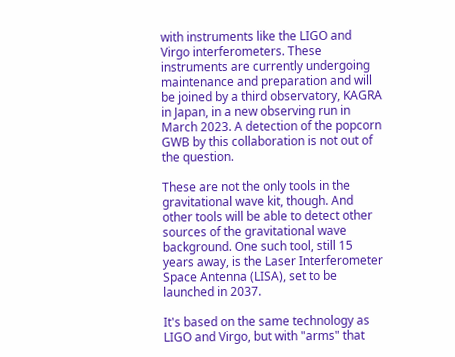with instruments like the LIGO and Virgo interferometers. These instruments are currently undergoing maintenance and preparation and will be joined by a third observatory, KAGRA in Japan, in a new observing run in March 2023. A detection of the popcorn GWB by this collaboration is not out of the question.

These are not the only tools in the gravitational wave kit, though. And other tools will be able to detect other sources of the gravitational wave background. One such tool, still 15 years away, is the Laser Interferometer Space Antenna (LISA), set to be launched in 2037.

It's based on the same technology as LIGO and Virgo, but with "arms" that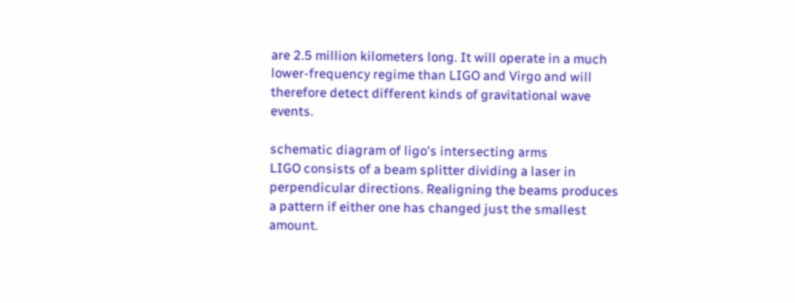are 2.5 million kilometers long. It will operate in a much lower-frequency regime than LIGO and Virgo and will therefore detect different kinds of gravitational wave events.

schematic diagram of ligo's intersecting arms
LIGO consists of a beam splitter dividing a laser in perpendicular directions. Realigning the beams produces a pattern if either one has changed just the smallest amount.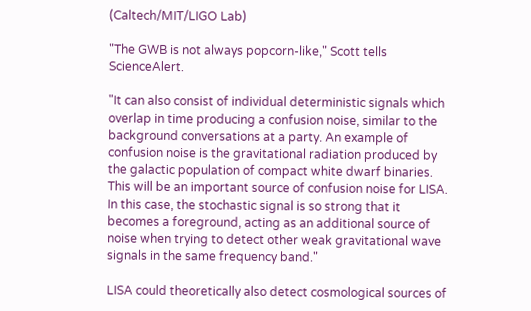(Caltech/MIT/LIGO Lab)

"The GWB is not always popcorn-like," Scott tells ScienceAlert.

"It can also consist of individual deterministic signals which overlap in time producing a confusion noise, similar to the background conversations at a party. An example of confusion noise is the gravitational radiation produced by the galactic population of compact white dwarf binaries. This will be an important source of confusion noise for LISA. In this case, the stochastic signal is so strong that it becomes a foreground, acting as an additional source of noise when trying to detect other weak gravitational wave signals in the same frequency band."

LISA could theoretically also detect cosmological sources of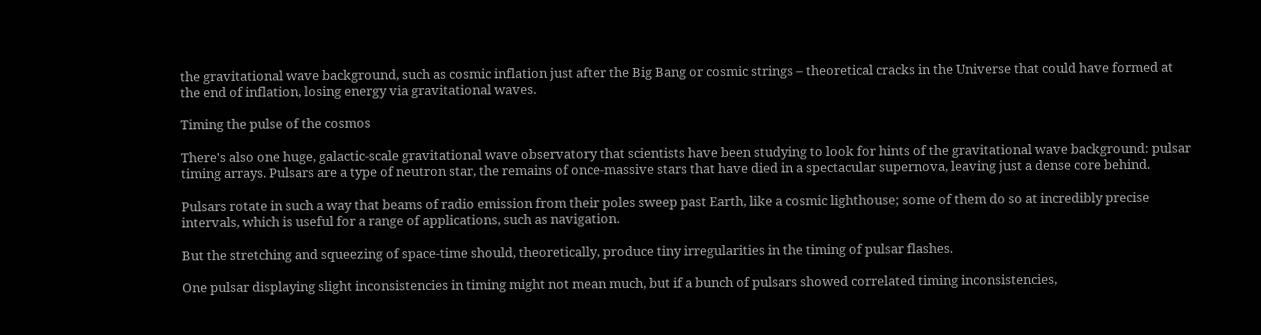the gravitational wave background, such as cosmic inflation just after the Big Bang or cosmic strings – theoretical cracks in the Universe that could have formed at the end of inflation, losing energy via gravitational waves.

Timing the pulse of the cosmos

There's also one huge, galactic-scale gravitational wave observatory that scientists have been studying to look for hints of the gravitational wave background: pulsar timing arrays. Pulsars are a type of neutron star, the remains of once-massive stars that have died in a spectacular supernova, leaving just a dense core behind.

Pulsars rotate in such a way that beams of radio emission from their poles sweep past Earth, like a cosmic lighthouse; some of them do so at incredibly precise intervals, which is useful for a range of applications, such as navigation.

But the stretching and squeezing of space-time should, theoretically, produce tiny irregularities in the timing of pulsar flashes.

One pulsar displaying slight inconsistencies in timing might not mean much, but if a bunch of pulsars showed correlated timing inconsistencies,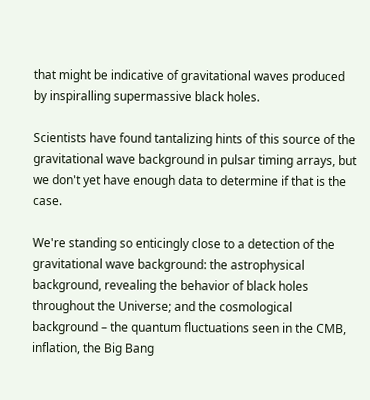that might be indicative of gravitational waves produced by inspiralling supermassive black holes.

Scientists have found tantalizing hints of this source of the gravitational wave background in pulsar timing arrays, but we don't yet have enough data to determine if that is the case.

We're standing so enticingly close to a detection of the gravitational wave background: the astrophysical background, revealing the behavior of black holes throughout the Universe; and the cosmological background – the quantum fluctuations seen in the CMB, inflation, the Big Bang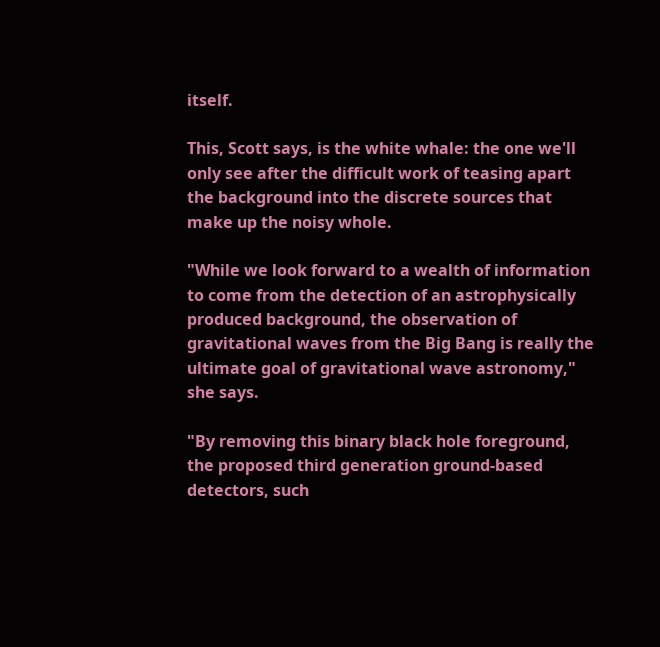itself.

This, Scott says, is the white whale: the one we'll only see after the difficult work of teasing apart the background into the discrete sources that make up the noisy whole.

"While we look forward to a wealth of information to come from the detection of an astrophysically produced background, the observation of gravitational waves from the Big Bang is really the ultimate goal of gravitational wave astronomy," she says.

"By removing this binary black hole foreground, the proposed third generation ground-based detectors, such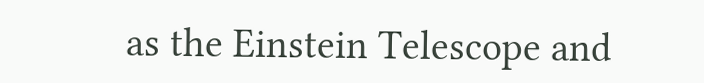as the Einstein Telescope and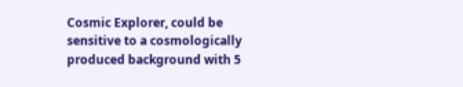Cosmic Explorer, could be sensitive to a cosmologically produced background with 5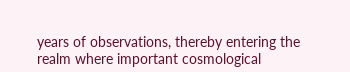years of observations, thereby entering the realm where important cosmological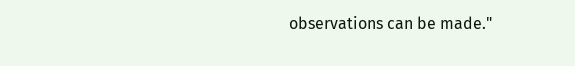observations can be made."